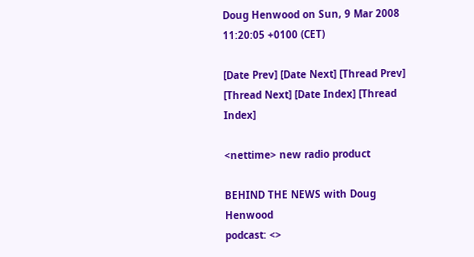Doug Henwood on Sun, 9 Mar 2008 11:20:05 +0100 (CET)

[Date Prev] [Date Next] [Thread Prev] [Thread Next] [Date Index] [Thread Index]

<nettime> new radio product

BEHIND THE NEWS with Doug Henwood
podcast: <>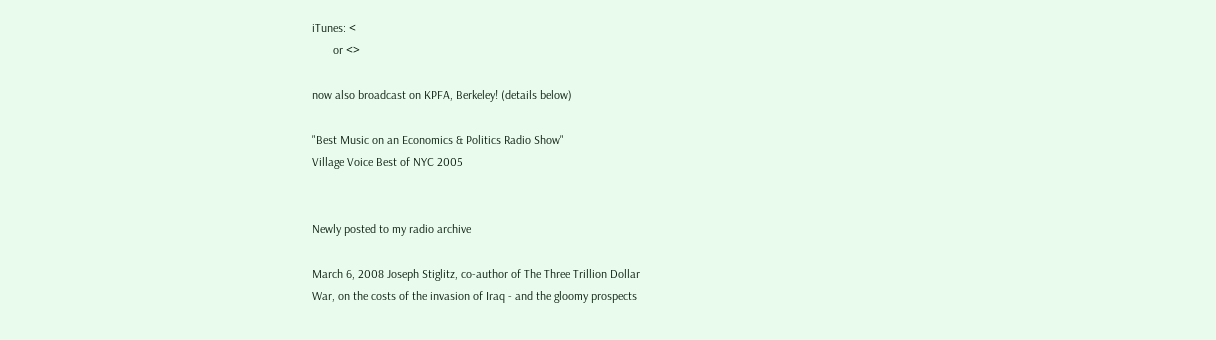iTunes: <
       or <>

now also broadcast on KPFA, Berkeley! (details below)

"Best Music on an Economics & Politics Radio Show"
Village Voice Best of NYC 2005


Newly posted to my radio archive

March 6, 2008 Joseph Stiglitz, co-author of The Three Trillion Dollar
War, on the costs of the invasion of Iraq - and the gloomy prospects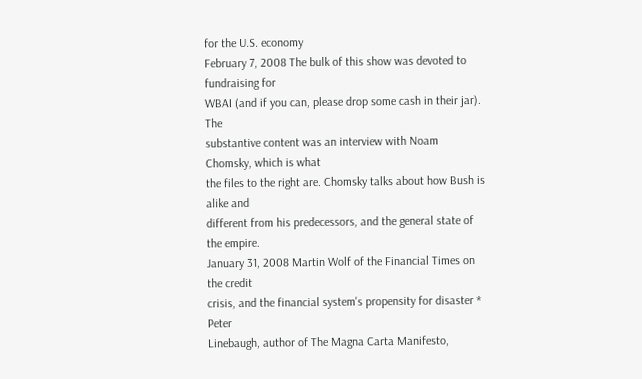for the U.S. economy
February 7, 2008 The bulk of this show was devoted to fundraising for
WBAI (and if you can, please drop some cash in their jar). The
substantive content was an interview with Noam Chomsky, which is what
the files to the right are. Chomsky talks about how Bush is alike and
different from his predecessors, and the general state of the empire.
January 31, 2008 Martin Wolf of the Financial Times on the credit
crisis, and the financial system's propensity for disaster * Peter
Linebaugh, author of The Magna Carta Manifesto,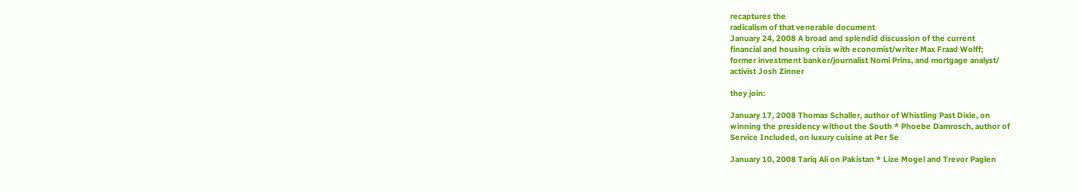recaptures the
radicalism of that venerable document
January 24, 2008 A broad and splendid discussion of the current
financial and housing crisis with economist/writer Max Fraad Wolff;
former investment banker/journalist Nomi Prins, and mortgage analyst/
activist Josh Zinner

they join:

January 17, 2008 Thomas Schaller, author of Whistling Past Dixie, on
winning the presidency without the South * Phoebe Damrosch, author of
Service Included, on luxury cuisine at Per Se

January 10, 2008 Tariq Ali on Pakistan * Lize Mogel and Trevor Paglen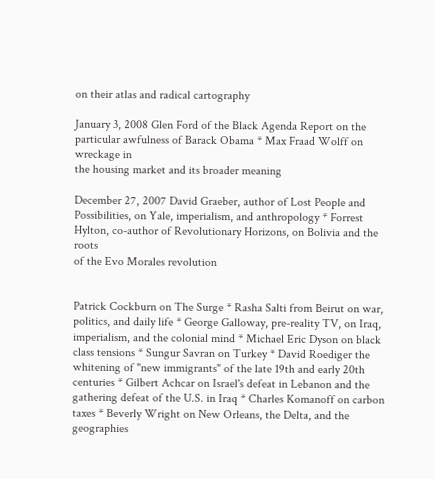on their atlas and radical cartography

January 3, 2008 Glen Ford of the Black Agenda Report on the
particular awfulness of Barack Obama * Max Fraad Wolff on wreckage in
the housing market and its broader meaning

December 27, 2007 David Graeber, author of Lost People and
Possibilities, on Yale, imperialism, and anthropology * Forrest
Hylton, co-author of Revolutionary Horizons, on Bolivia and the roots
of the Evo Morales revolution


Patrick Cockburn on The Surge * Rasha Salti from Beirut on war,
politics, and daily life * George Galloway, pre-reality TV, on Iraq,
imperialism, and the colonial mind * Michael Eric Dyson on black
class tensions * Sungur Savran on Turkey * David Roediger the
whitening of "new immigrants" of the late 19th and early 20th
centuries * Gilbert Achcar on Israel's defeat in Lebanon and the
gathering defeat of the U.S. in Iraq * Charles Komanoff on carbon
taxes * Beverly Wright on New Orleans, the Delta, and the geographies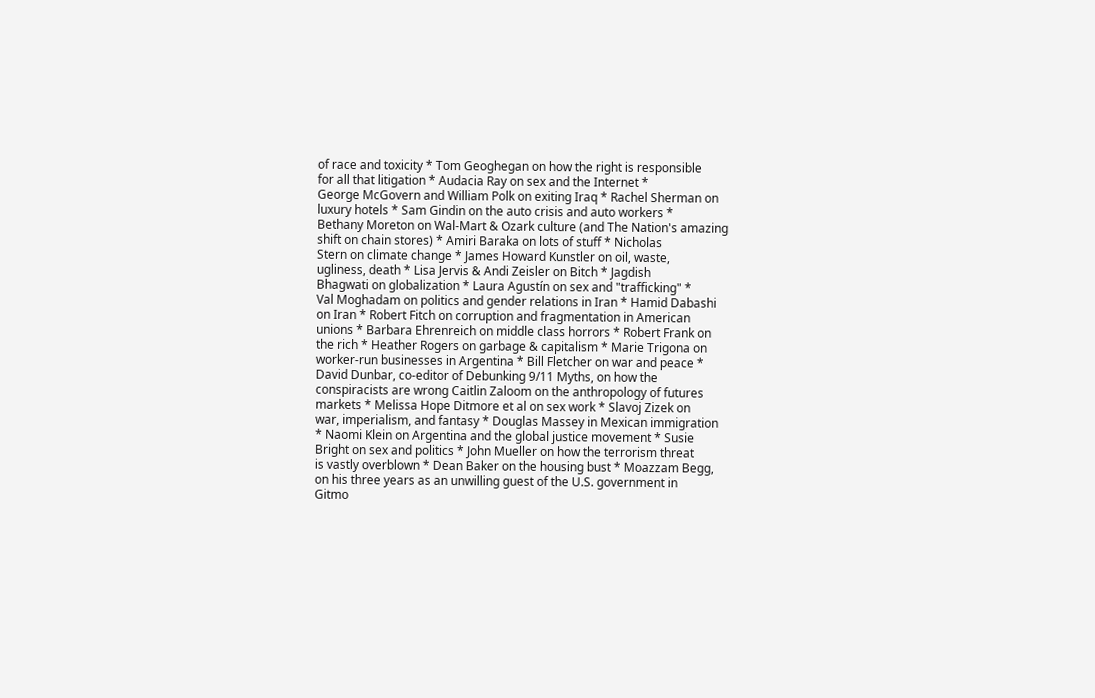of race and toxicity * Tom Geoghegan on how the right is responsible
for all that litigation * Audacia Ray on sex and the Internet *
George McGovern and William Polk on exiting Iraq * Rachel Sherman on
luxury hotels * Sam Gindin on the auto crisis and auto workers *
Bethany Moreton on Wal-Mart & Ozark culture (and The Nation's amazing
shift on chain stores) * Amiri Baraka on lots of stuff * Nicholas
Stern on climate change * James Howard Kunstler on oil, waste,
ugliness, death * Lisa Jervis & Andi Zeisler on Bitch * Jagdish
Bhagwati on globalization * Laura Agustín on sex and "trafficking" *
Val Moghadam on politics and gender relations in Iran * Hamid Dabashi
on Iran * Robert Fitch on corruption and fragmentation in American
unions * Barbara Ehrenreich on middle class horrors * Robert Frank on
the rich * Heather Rogers on garbage & capitalism * Marie Trigona on
worker-run businesses in Argentina * Bill Fletcher on war and peace *
David Dunbar, co-editor of Debunking 9/11 Myths, on how the
conspiracists are wrong Caitlin Zaloom on the anthropology of futures
markets * Melissa Hope Ditmore et al on sex work * Slavoj Zizek on
war, imperialism, and fantasy * Douglas Massey in Mexican immigration
* Naomi Klein on Argentina and the global justice movement * Susie
Bright on sex and politics * John Mueller on how the terrorism threat
is vastly overblown * Dean Baker on the housing bust * Moazzam Begg,
on his three years as an unwilling guest of the U.S. government in
Gitmo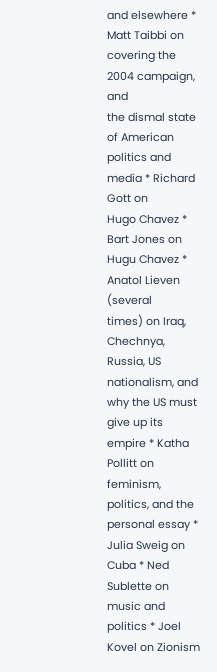and elsewhere * Matt Taibbi on covering the 2004 campaign, and
the dismal state of American politics and media * Richard Gott on
Hugo Chavez * Bart Jones on Hugu Chavez * Anatol Lieven (several
times) on Iraq, Chechnya, Russia, US nationalism, and why the US must
give up its empire * Katha Pollitt on feminism, politics, and the
personal essay * Julia Sweig on Cuba * Ned Sublette on music and
politics * Joel Kovel on Zionism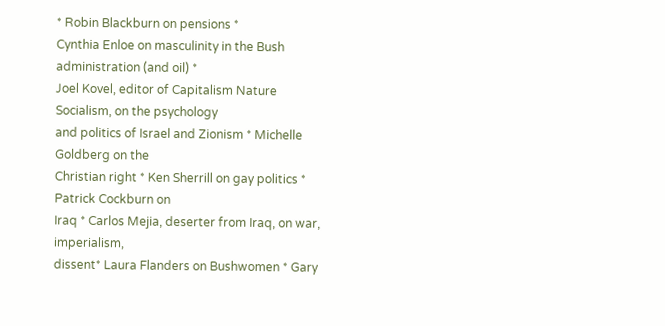* Robin Blackburn on pensions *
Cynthia Enloe on masculinity in the Bush administration (and oil) *
Joel Kovel, editor of Capitalism Nature Socialism, on the psychology
and politics of Israel and Zionism * Michelle Goldberg on the
Christian right * Ken Sherrill on gay politics * Patrick Cockburn on
Iraq * Carlos Mejia, deserter from Iraq, on war, imperialism,
dissent* Laura Flanders on Bushwomen * Gary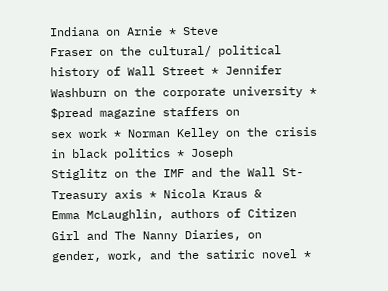Indiana on Arnie * Steve
Fraser on the cultural/ political history of Wall Street * Jennifer
Washburn on the corporate university * $pread magazine staffers on
sex work * Norman Kelley on the crisis in black politics * Joseph
Stiglitz on the IMF and the Wall St-Treasury axis * Nicola Kraus &
Emma McLaughlin, authors of Citizen Girl and The Nanny Diaries, on
gender, work, and the satiric novel *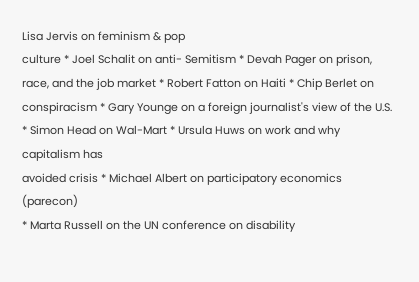Lisa Jervis on feminism & pop
culture * Joel Schalit on anti- Semitism * Devah Pager on prison,
race, and the job market * Robert Fatton on Haiti * Chip Berlet on
conspiracism * Gary Younge on a foreign journalist's view of the U.S.
* Simon Head on Wal-Mart * Ursula Huws on work and why capitalism has
avoided crisis * Michael Albert on participatory economics (parecon)
* Marta Russell on the UN conference on disability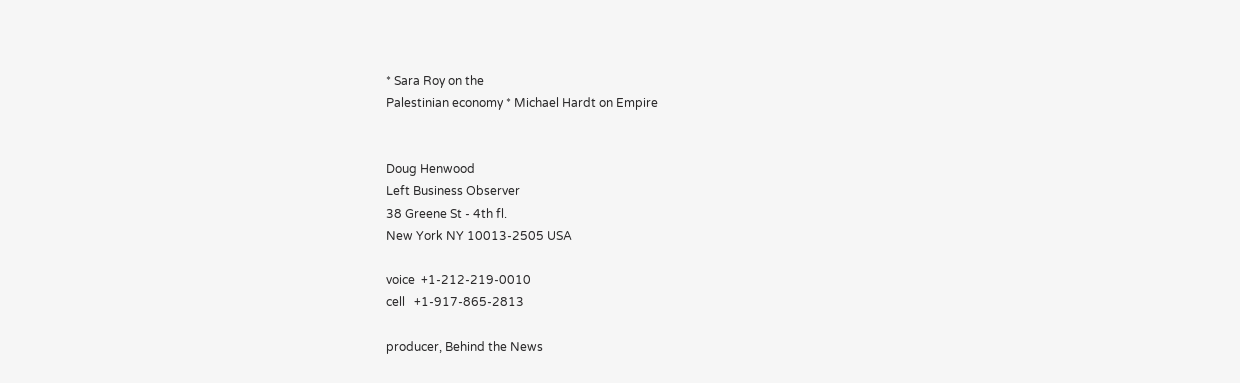* Sara Roy on the
Palestinian economy * Michael Hardt on Empire


Doug Henwood
Left Business Observer
38 Greene St - 4th fl.
New York NY 10013-2505 USA

voice  +1-212-219-0010
cell   +1-917-865-2813

producer, Behind the News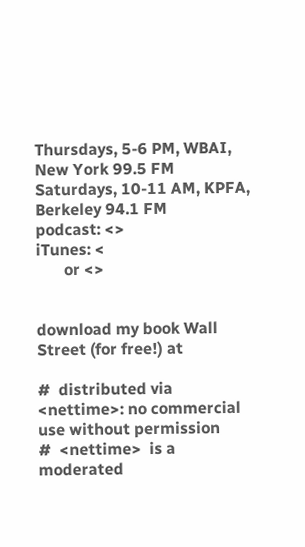Thursdays, 5-6 PM, WBAI, New York 99.5 FM
Saturdays, 10-11 AM, KPFA, Berkeley 94.1 FM
podcast: <>
iTunes: <
       or <>


download my book Wall Street (for free!) at

#  distributed via <nettime>: no commercial use without permission
#  <nettime>  is a moderated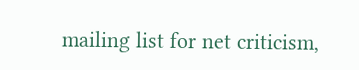mailing list for net criticism,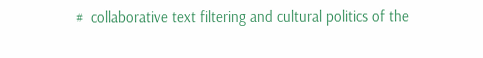#  collaborative text filtering and cultural politics of the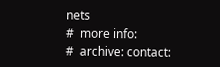nets
#  more info:
#  archive: contact: